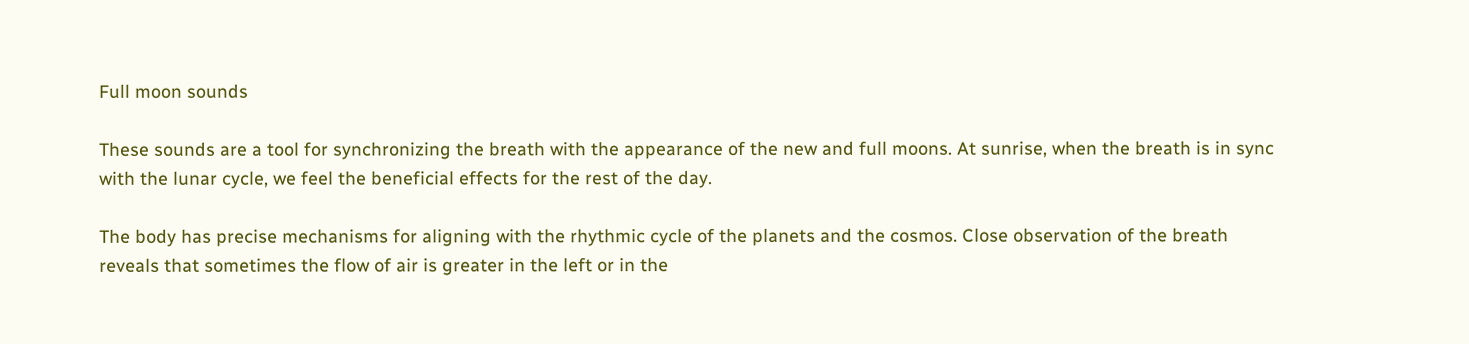Full moon sounds

These sounds are a tool for synchronizing the breath with the appearance of the new and full moons. At sunrise, when the breath is in sync with the lunar cycle, we feel the beneficial effects for the rest of the day.

The body has precise mechanisms for aligning with the rhythmic cycle of the planets and the cosmos. Close observation of the breath reveals that sometimes the flow of air is greater in the left or in the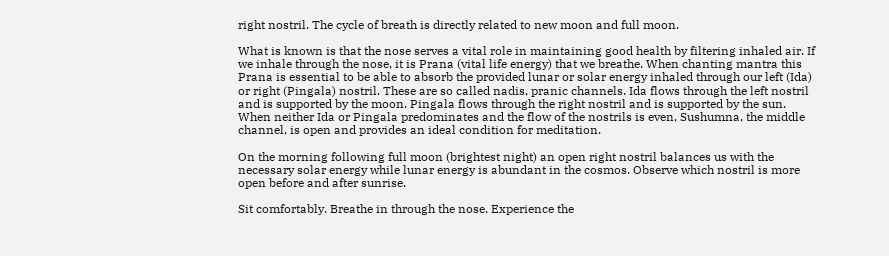right nostril. The cycle of breath is directly related to new moon and full moon.

What is known is that the nose serves a vital role in maintaining good health by filtering inhaled air. If we inhale through the nose, it is Prana (vital life energy) that we breathe. When chanting mantra this Prana is essential to be able to absorb the provided lunar or solar energy inhaled through our left (Ida) or right (Pingala) nostril. These are so called nadis, pranic channels. Ida flows through the left nostril and is supported by the moon. Pingala flows through the right nostril and is supported by the sun. When neither Ida or Pingala predominates and the flow of the nostrils is even, Sushumna, the middle channel, is open and provides an ideal condition for meditation.

On the morning following full moon (brightest night) an open right nostril balances us with the necessary solar energy while lunar energy is abundant in the cosmos. Observe which nostril is more open before and after sunrise.

Sit comfortably. Breathe in through the nose. Experience the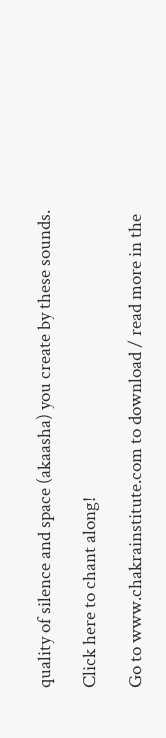quality of silence and space (akaasha) you create by these sounds.

Click here to chant along!

Go to www.chakrainstitute.com to download / read more in the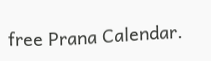free Prana Calendar.